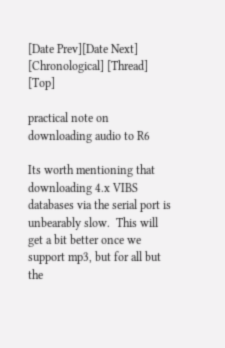[Date Prev][Date Next] [Chronological] [Thread] [Top]

practical note on downloading audio to R6

Its worth mentioning that downloading 4.x VIBS databases via the serial port is unbearably slow.  This will get a bit better once we support mp3, but for all but the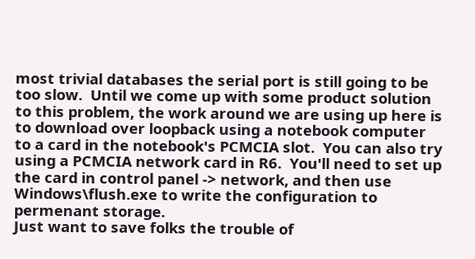most trivial databases the serial port is still going to be too slow.  Until we come up with some product solution to this problem, the work around we are using up here is to download over loopback using a notebook computer to a card in the notebook's PCMCIA slot.  You can also try using a PCMCIA network card in R6.  You'll need to set up the card in control panel -> network, and then use Windows\flush.exe to write the configuration to permenant storage.
Just want to save folks the trouble of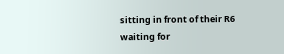sitting in front of their R6 waiting for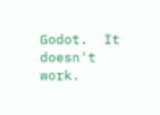Godot.  It doesn't work.